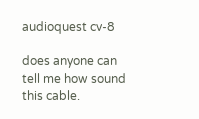audioquest cv-8

does anyone can tell me how sound this cable.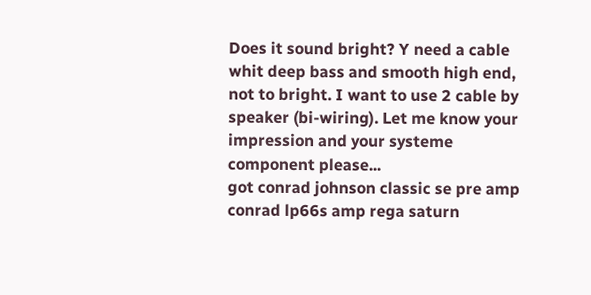Does it sound bright? Y need a cable whit deep bass and smooth high end, not to bright. I want to use 2 cable by speaker (bi-wiring). Let me know your impression and your systeme component please...
got conrad johnson classic se pre amp conrad lp66s amp rega saturn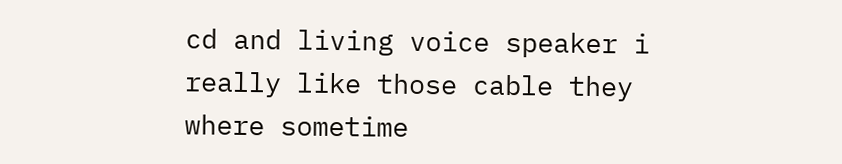cd and living voice speaker i really like those cable they where sometime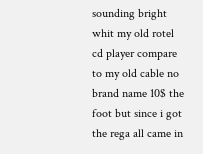sounding bright whit my old rotel cd player compare to my old cable no brand name 10$ the foot but since i got the rega all came in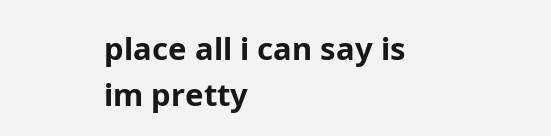place all i can say is im pretty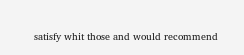satisfy whit those and would recommend